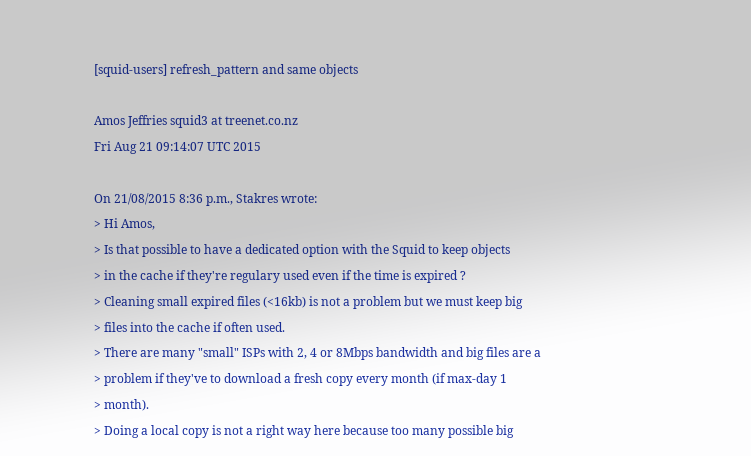[squid-users] refresh_pattern and same objects

Amos Jeffries squid3 at treenet.co.nz
Fri Aug 21 09:14:07 UTC 2015

On 21/08/2015 8:36 p.m., Stakres wrote:
> Hi Amos,
> Is that possible to have a dedicated option with the Squid to keep objects
> in the cache if they're regulary used even if the time is expired ?
> Cleaning small expired files (<16kb) is not a problem but we must keep big
> files into the cache if often used.
> There are many "small" ISPs with 2, 4 or 8Mbps bandwidth and big files are a
> problem if they've to download a fresh copy every month (if max-day 1
> month).
> Doing a local copy is not a right way here because too many possible big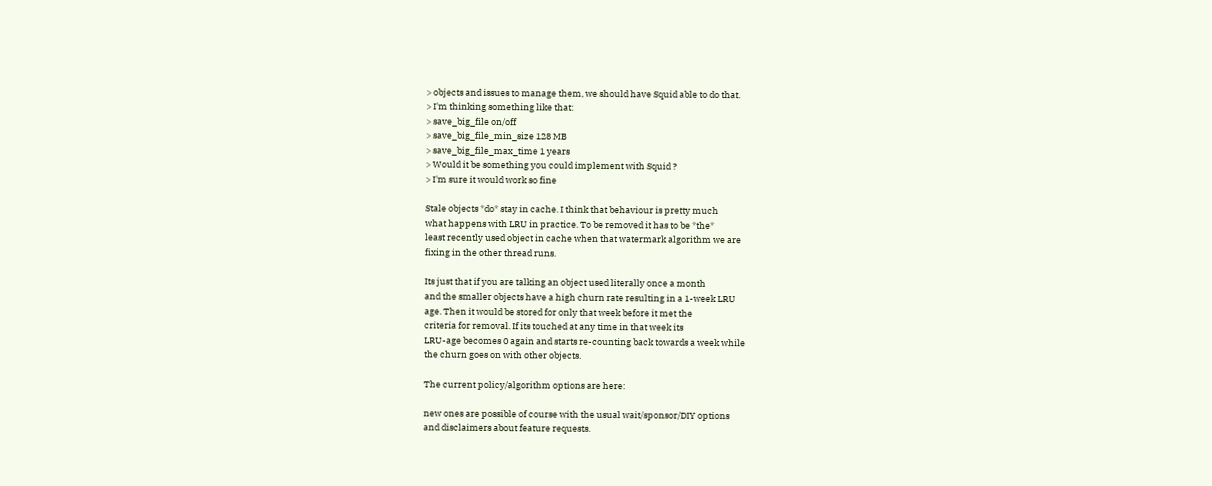> objects and issues to manage them, we should have Squid able to do that.
> I'm thinking something like that:
> save_big_file on/off
> save_big_file_min_size 128 MB
> save_big_file_max_time 1 years
> Would it be something you could implement with Squid ?
> I'm sure it would work so fine

Stale objects *do* stay in cache. I think that behaviour is pretty much
what happens with LRU in practice. To be removed it has to be *the*
least recently used object in cache when that watermark algorithm we are
fixing in the other thread runs.

Its just that if you are talking an object used literally once a month
and the smaller objects have a high churn rate resulting in a 1-week LRU
age. Then it would be stored for only that week before it met the
criteria for removal. If its touched at any time in that week its
LRU-age becomes 0 again and starts re-counting back towards a week while
the churn goes on with other objects.

The current policy/algorithm options are here:

new ones are possible of course with the usual wait/sponsor/DIY options
and disclaimers about feature requests.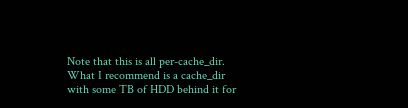Note that this is all per-cache_dir. What I recommend is a cache_dir
with some TB of HDD behind it for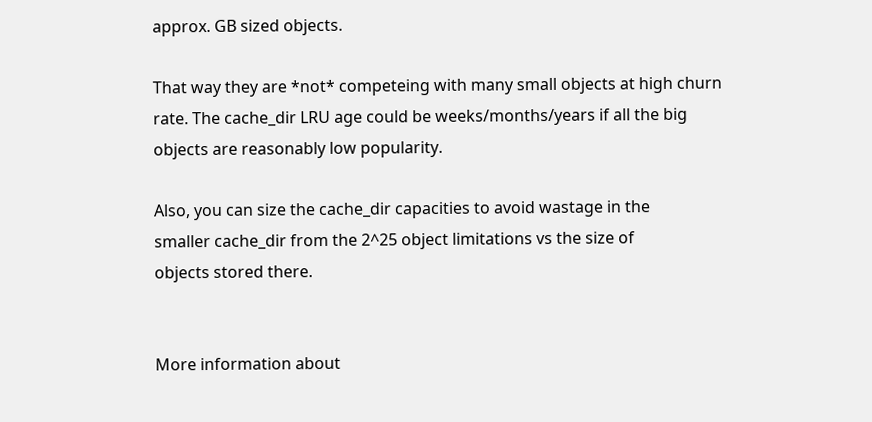approx. GB sized objects.

That way they are *not* competeing with many small objects at high churn
rate. The cache_dir LRU age could be weeks/months/years if all the big
objects are reasonably low popularity.

Also, you can size the cache_dir capacities to avoid wastage in the
smaller cache_dir from the 2^25 object limitations vs the size of
objects stored there.


More information about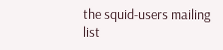the squid-users mailing list